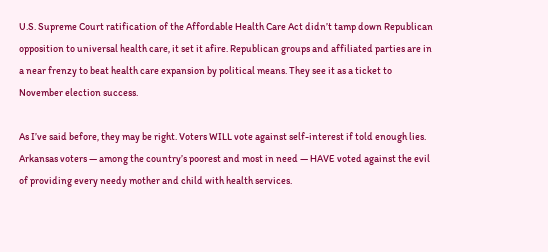U.S. Supreme Court ratification of the Affordable Health Care Act didn’t tamp down Republican opposition to universal health care, it set it afire. Republican groups and affiliated parties are in a near frenzy to beat health care expansion by political means. They see it as a ticket to November election success.

As I’ve said before, they may be right. Voters WILL vote against self-interest if told enough lies. Arkansas voters — among the country’s poorest and most in need — HAVE voted against the evil of providing every needy mother and child with health services.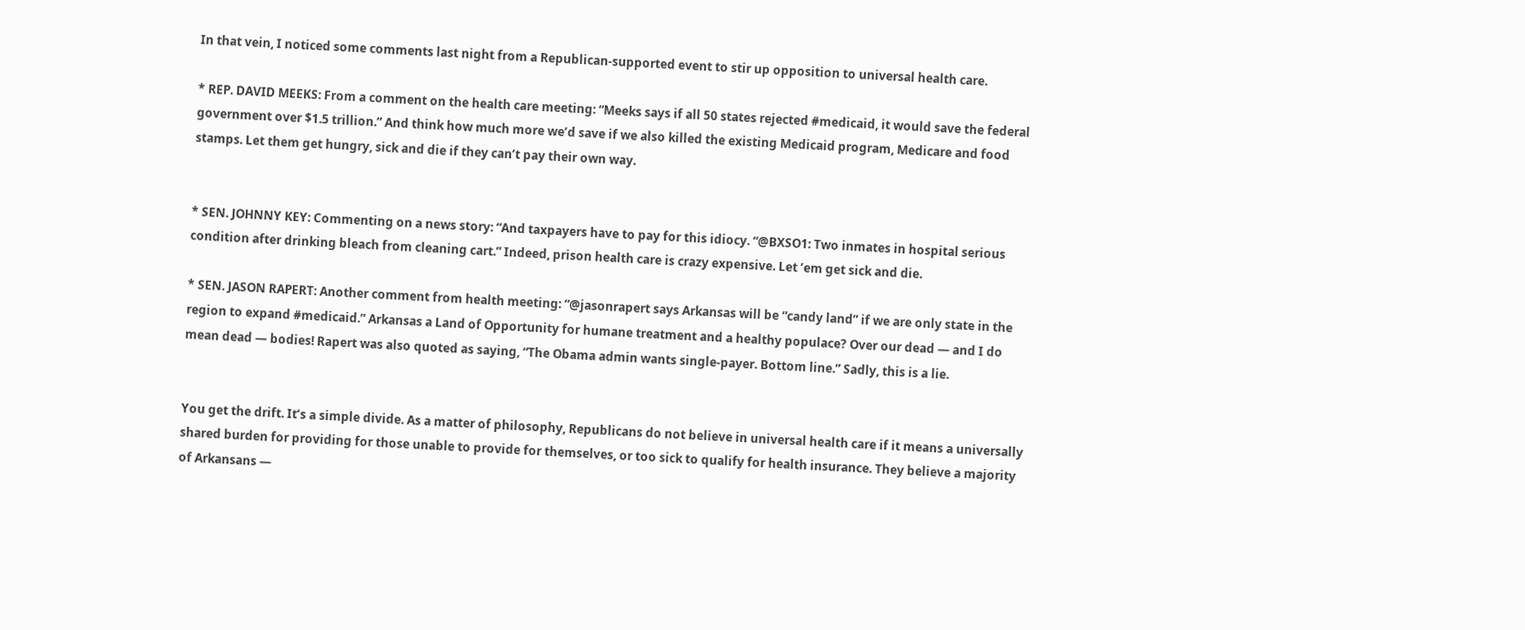In that vein, I noticed some comments last night from a Republican-supported event to stir up opposition to universal health care.

* REP. DAVID MEEKS: From a comment on the health care meeting: “Meeks says if all 50 states rejected #medicaid, it would save the federal government over $1.5 trillion.” And think how much more we’d save if we also killed the existing Medicaid program, Medicare and food stamps. Let them get hungry, sick and die if they can’t pay their own way.


* SEN. JOHNNY KEY: Commenting on a news story: “And taxpayers have to pay for this idiocy. “@BXSO1: Two inmates in hospital serious condition after drinking bleach from cleaning cart.” Indeed, prison health care is crazy expensive. Let ’em get sick and die.

* SEN. JASON RAPERT: Another comment from health meeting: “@jasonrapert says Arkansas will be “candy land” if we are only state in the region to expand #medicaid.” Arkansas a Land of Opportunity for humane treatment and a healthy populace? Over our dead — and I do mean dead — bodies! Rapert was also quoted as saying, “The Obama admin wants single-payer. Bottom line.” Sadly, this is a lie.


You get the drift. It’s a simple divide. As a matter of philosophy, Republicans do not believe in universal health care if it means a universally shared burden for providing for those unable to provide for themselves, or too sick to qualify for health insurance. They believe a majority of Arkansans —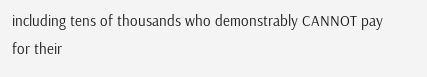including tens of thousands who demonstrably CANNOT pay for their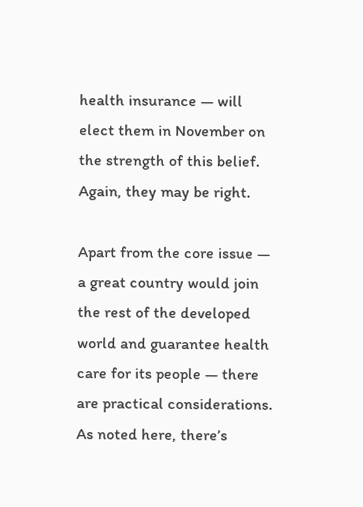health insurance — will elect them in November on the strength of this belief. Again, they may be right.

Apart from the core issue — a great country would join the rest of the developed world and guarantee health care for its people — there are practical considerations. As noted here, there’s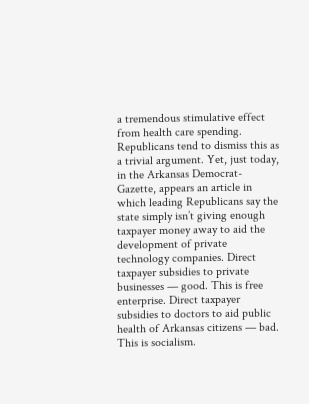a tremendous stimulative effect from health care spending. Republicans tend to dismiss this as a trivial argument. Yet, just today, in the Arkansas Democrat-Gazette, appears an article in which leading Republicans say the state simply isn’t giving enough taxpayer money away to aid the development of private technology companies. Direct taxpayer subsidies to private businesses — good. This is free enterprise. Direct taxpayer subsidies to doctors to aid public health of Arkansas citizens — bad. This is socialism.